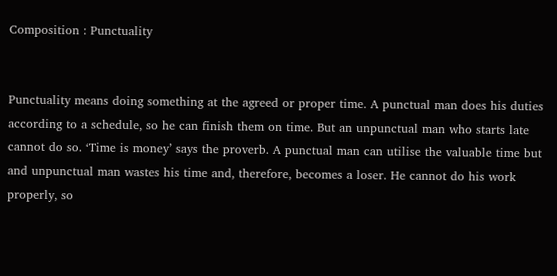Composition : Punctuality


Punctuality means doing something at the agreed or proper time. A punctual man does his duties according to a schedule, so he can finish them on time. But an unpunctual man who starts late cannot do so. ‘Time is money’ says the proverb. A punctual man can utilise the valuable time but and unpunctual man wastes his time and, therefore, becomes a loser. He cannot do his work properly, so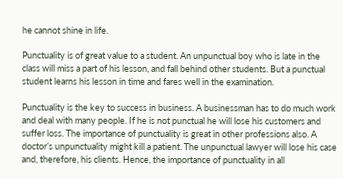he cannot shine in life.

Punctuality is of great value to a student. An unpunctual boy who is late in the class will miss a part of his lesson, and fall behind other students. But a punctual student learns his lesson in time and fares well in the examination.

Punctuality is the key to success in business. A businessman has to do much work and deal with many people. If he is not punctual he will lose his customers and suffer loss. The importance of punctuality is great in other professions also. A doctor’s unpunctuality might kill a patient. The unpunctual lawyer will lose his case and, therefore, his clients. Hence, the importance of punctuality in all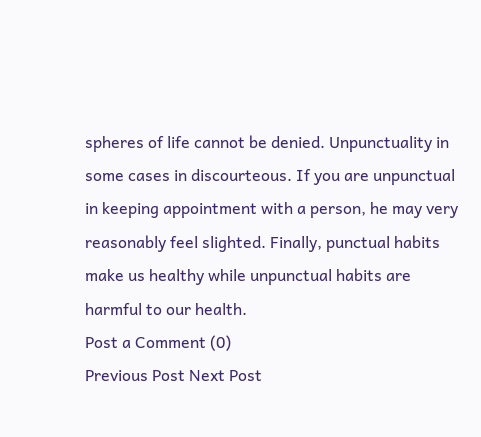spheres of life cannot be denied. Unpunctuality in some cases in discourteous. If you are unpunctual in keeping appointment with a person, he may very reasonably feel slighted. Finally, punctual habits make us healthy while unpunctual habits are harmful to our health.
Post a Comment (0)
Previous Post Next Post